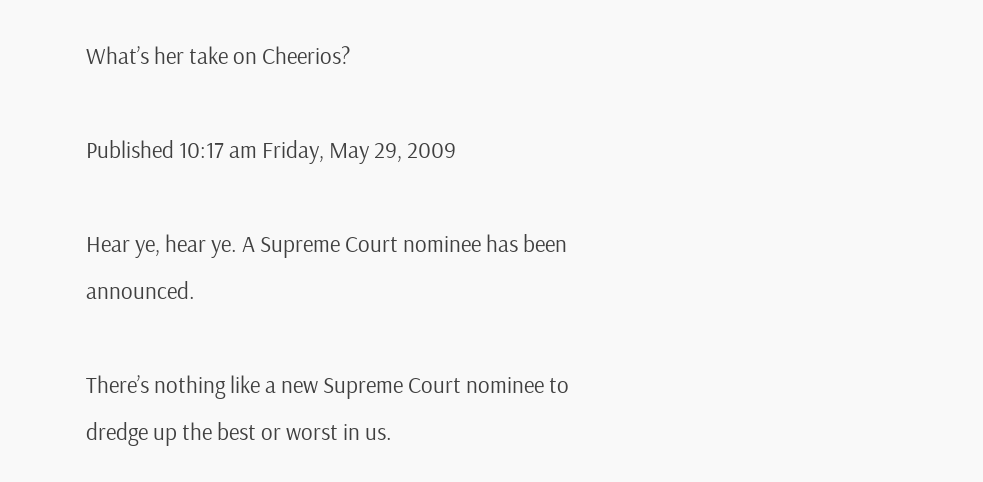What’s her take on Cheerios?

Published 10:17 am Friday, May 29, 2009

Hear ye, hear ye. A Supreme Court nominee has been announced.

There’s nothing like a new Supreme Court nominee to dredge up the best or worst in us.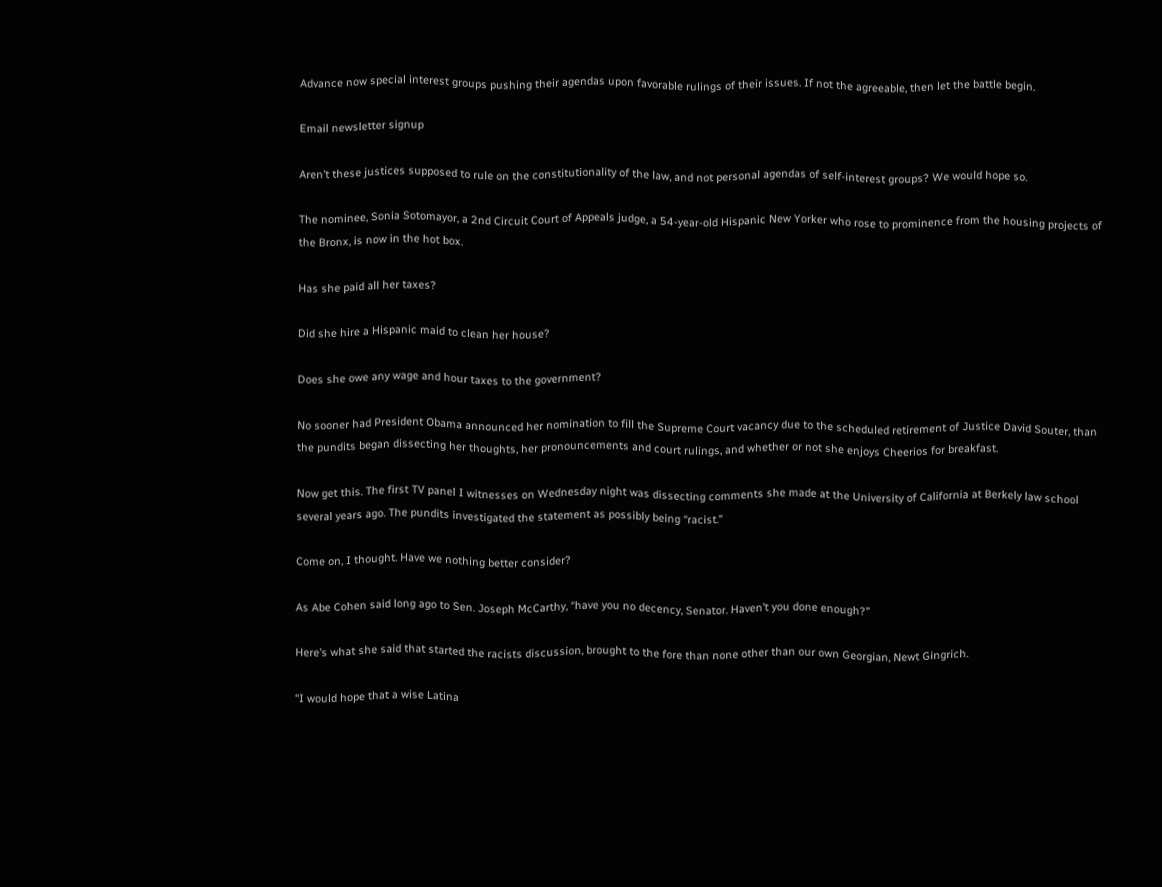Advance now special interest groups pushing their agendas upon favorable rulings of their issues. If not the agreeable, then let the battle begin.

Email newsletter signup

Aren’t these justices supposed to rule on the constitutionality of the law, and not personal agendas of self-interest groups? We would hope so.

The nominee, Sonia Sotomayor, a 2nd Circuit Court of Appeals judge, a 54-year-old Hispanic New Yorker who rose to prominence from the housing projects of the Bronx, is now in the hot box.

Has she paid all her taxes?

Did she hire a Hispanic maid to clean her house?

Does she owe any wage and hour taxes to the government?

No sooner had President Obama announced her nomination to fill the Supreme Court vacancy due to the scheduled retirement of Justice David Souter, than the pundits began dissecting her thoughts, her pronouncements and court rulings, and whether or not she enjoys Cheerios for breakfast.

Now get this. The first TV panel I witnesses on Wednesday night was dissecting comments she made at the University of California at Berkely law school several years ago. The pundits investigated the statement as possibly being “racist.”

Come on, I thought. Have we nothing better consider?

As Abe Cohen said long ago to Sen. Joseph McCarthy, “have you no decency, Senator. Haven’t you done enough?”

Here’s what she said that started the racists discussion, brought to the fore than none other than our own Georgian, Newt Gingrich.

“I would hope that a wise Latina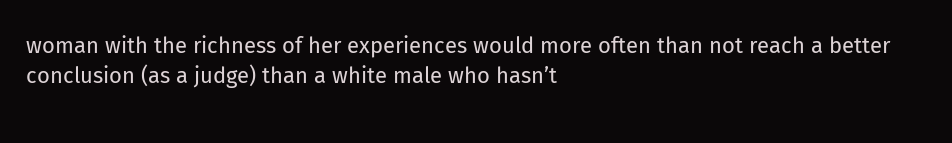woman with the richness of her experiences would more often than not reach a better conclusion (as a judge) than a white male who hasn’t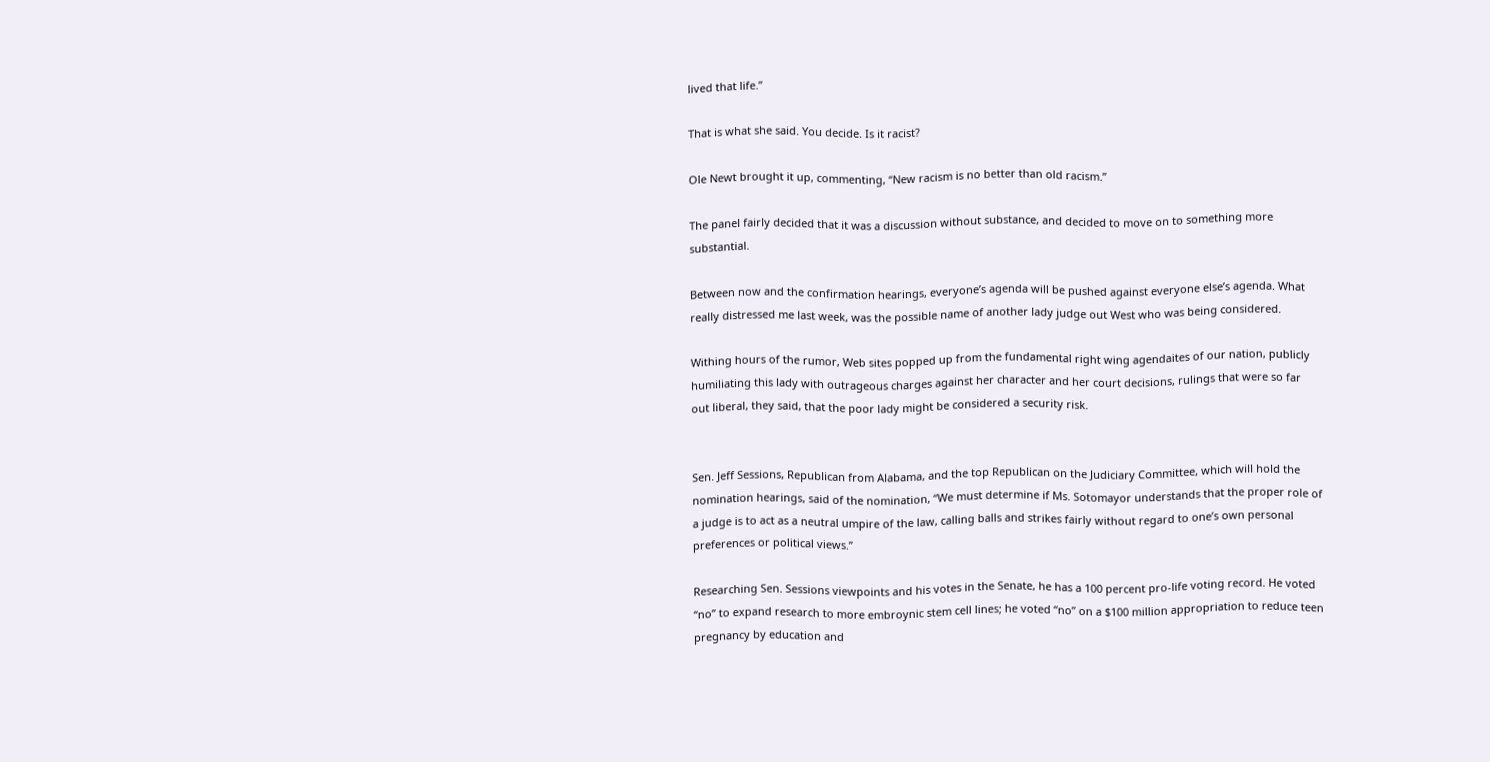lived that life.”

That is what she said. You decide. Is it racist?

Ole Newt brought it up, commenting, “New racism is no better than old racism.”

The panel fairly decided that it was a discussion without substance, and decided to move on to something more substantial.

Between now and the confirmation hearings, everyone’s agenda will be pushed against everyone else’s agenda. What really distressed me last week, was the possible name of another lady judge out West who was being considered.

Withing hours of the rumor, Web sites popped up from the fundamental right wing agendaites of our nation, publicly humiliating this lady with outrageous charges against her character and her court decisions, rulings that were so far out liberal, they said, that the poor lady might be considered a security risk.


Sen. Jeff Sessions, Republican from Alabama, and the top Republican on the Judiciary Committee, which will hold the nomination hearings, said of the nomination, “We must determine if Ms. Sotomayor understands that the proper role of a judge is to act as a neutral umpire of the law, calling balls and strikes fairly without regard to one’s own personal preferences or political views.”

Researching Sen. Sessions viewpoints and his votes in the Senate, he has a 100 percent pro-life voting record. He voted “no” to expand research to more embroynic stem cell lines; he voted “no” on a $100 million appropriation to reduce teen pregnancy by education and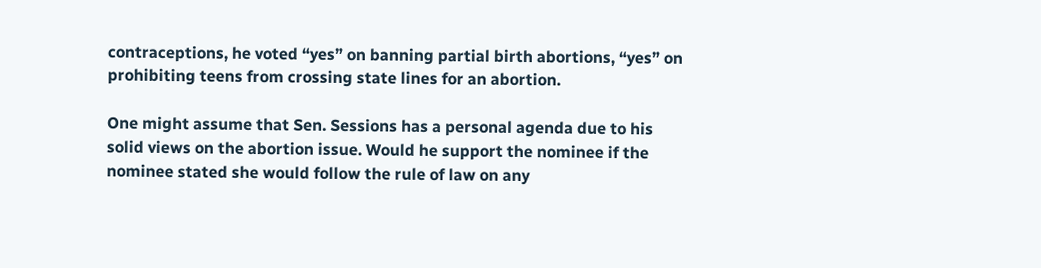contraceptions, he voted “yes” on banning partial birth abortions, “yes” on prohibiting teens from crossing state lines for an abortion.

One might assume that Sen. Sessions has a personal agenda due to his solid views on the abortion issue. Would he support the nominee if the nominee stated she would follow the rule of law on any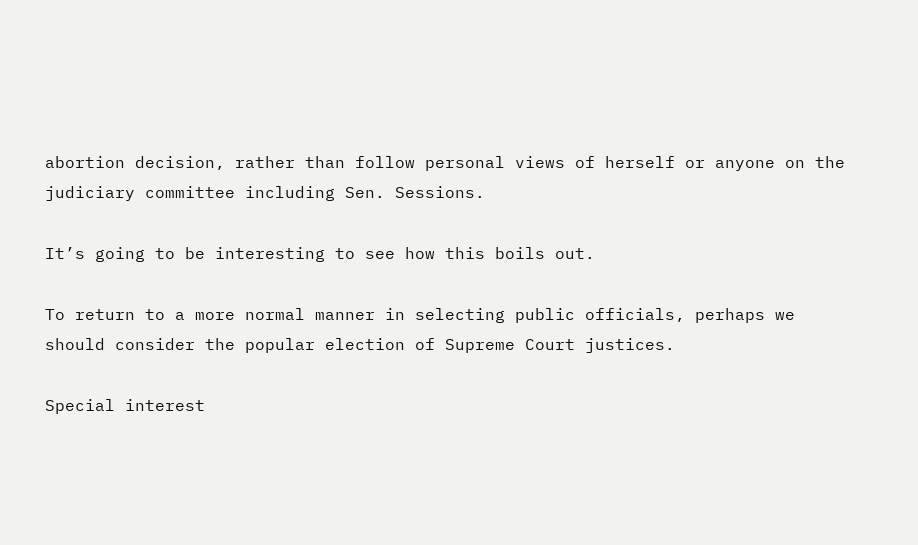abortion decision, rather than follow personal views of herself or anyone on the judiciary committee including Sen. Sessions.

It’s going to be interesting to see how this boils out.

To return to a more normal manner in selecting public officials, perhaps we should consider the popular election of Supreme Court justices.

Special interest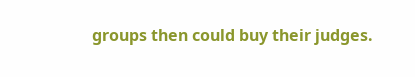groups then could buy their judges.